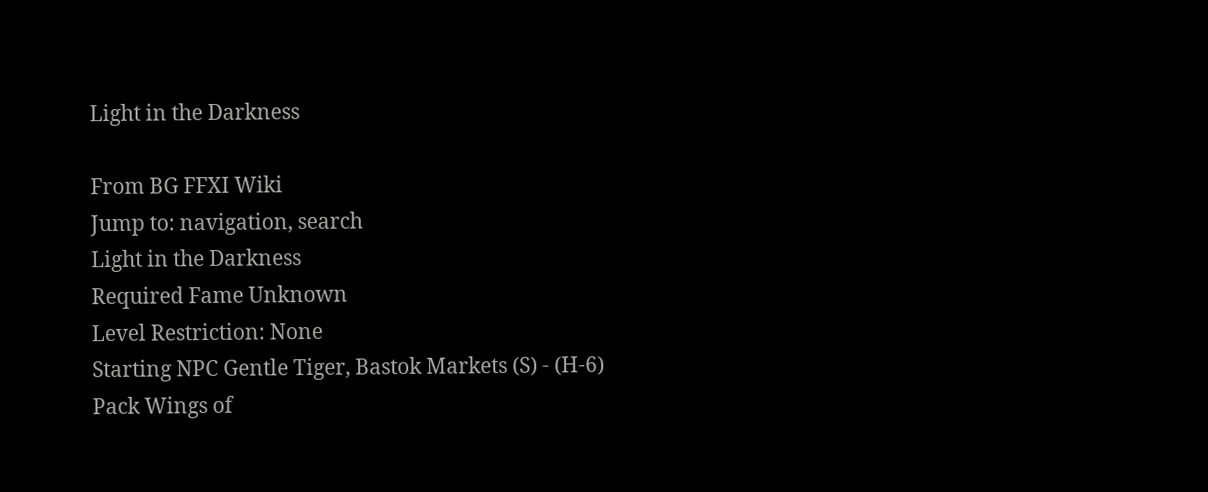Light in the Darkness

From BG FFXI Wiki
Jump to: navigation, search
Light in the Darkness
Required Fame Unknown
Level Restriction: None
Starting NPC Gentle Tiger, Bastok Markets (S) - (H-6)
Pack Wings of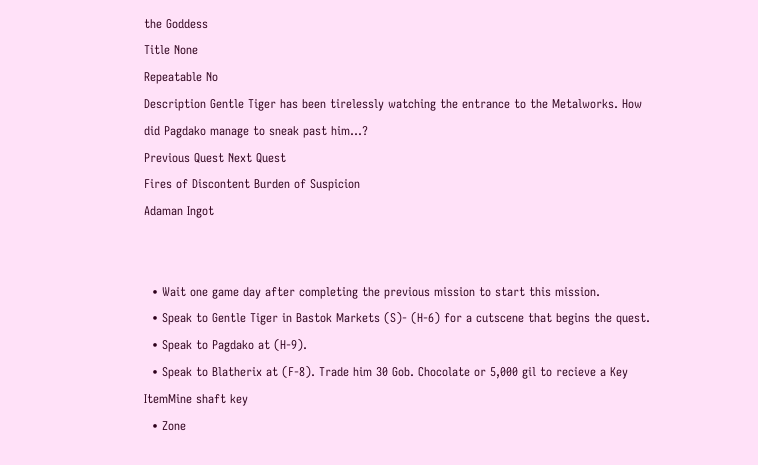the Goddess
Title None
Repeatable No
Description Gentle Tiger has been tirelessly watching the entrance to the Metalworks. How did Pagdako manage to sneak past him...?
Previous Quest Next Quest
Fires of Discontent Burden of Suspicion
Adaman Ingot


  • Wait one game day after completing the previous mission to start this mission.
  • Speak to Gentle Tiger in Bastok Markets (S)- (H-6) for a cutscene that begins the quest.
  • Speak to Pagdako at (H-9).
  • Speak to Blatherix at (F-8). Trade him 30 Gob. Chocolate or 5,000 gil to recieve a Key ItemMine shaft key
  • Zone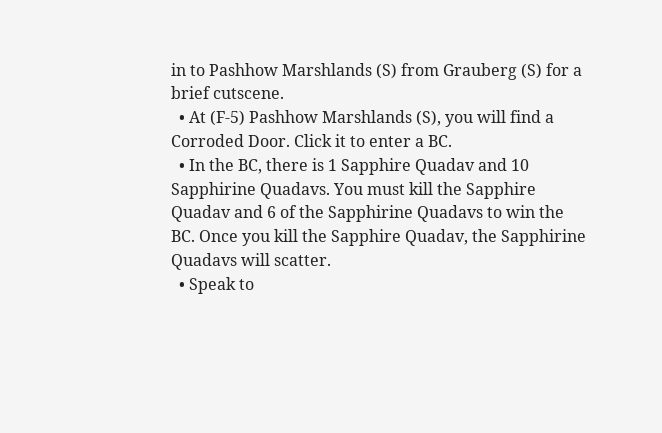in to Pashhow Marshlands (S) from Grauberg (S) for a brief cutscene.
  • At (F-5) Pashhow Marshlands (S), you will find a Corroded Door. Click it to enter a BC.
  • In the BC, there is 1 Sapphire Quadav and 10 Sapphirine Quadavs. You must kill the Sapphire Quadav and 6 of the Sapphirine Quadavs to win the BC. Once you kill the Sapphire Quadav, the Sapphirine Quadavs will scatter.
  • Speak to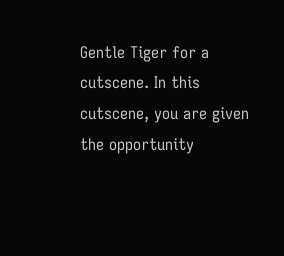Gentle Tiger for a cutscene. In this cutscene, you are given the opportunity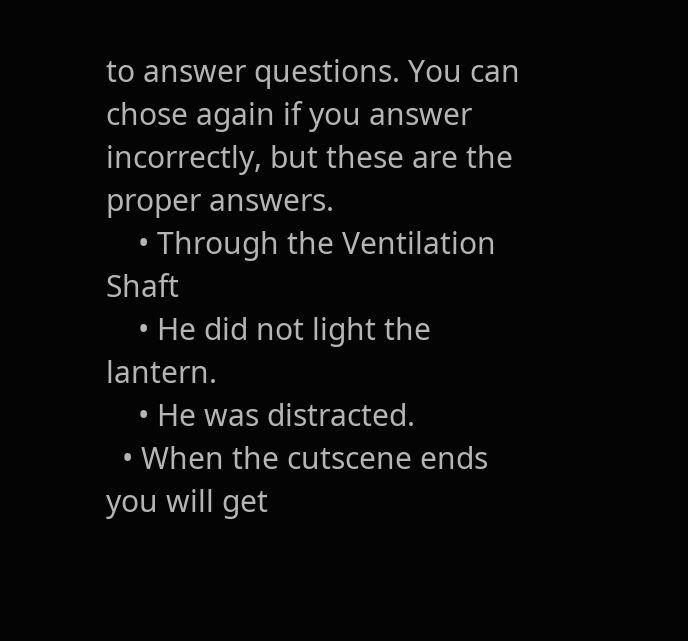to answer questions. You can chose again if you answer incorrectly, but these are the proper answers.
    • Through the Ventilation Shaft
    • He did not light the lantern.
    • He was distracted.
  • When the cutscene ends you will get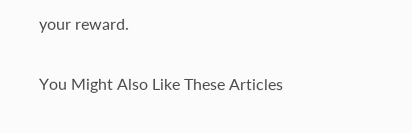your reward.

You Might Also Like These Articles